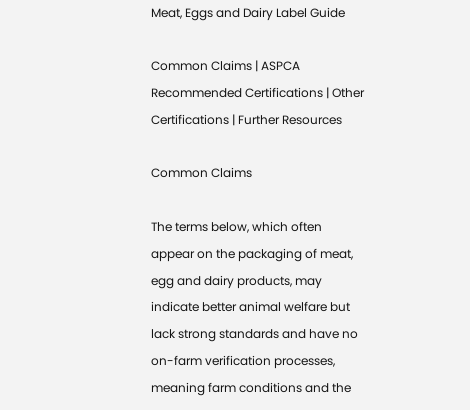Meat, Eggs and Dairy Label Guide

Common Claims | ASPCA Recommended Certifications | Other Certifications | Further Resources

Common Claims

The terms below, which often appear on the packaging of meat, egg and dairy products, may indicate better animal welfare but lack strong standards and have no on-farm verification processes, meaning farm conditions and the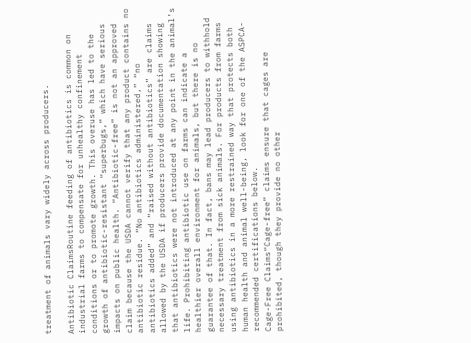treatment of animals vary widely across producers.

Antibiotic ClaimsRoutine feeding of antibiotics is common on industrial farms to compensate for unhealthy confinement conditions or to promote growth. This overuse has led to the growth of antibiotic-resistant “superbugs,” which have serious impacts on public health. “Antibiotic-free” is not an approved claim because the USDA cannot verify that any product contains no antibiotic residue. “No antibiotics administered,” “no antibiotics added” and “raised without antibiotics” are claims allowed by the USDA if producers provide documentation showing that antibiotics were not introduced at any point in the animal’s life. Prohibiting antibiotic use on farms can indicate a healthier overall environment for animals, but there is no guarantee of that. In fact, bans may lead producers to withhold necessary treatment from sick animals. For products from farms using antibiotics in a more restrained way that protects both human health and animal well-being, look for one of the ASPCA-recommended certifications below.
Cage-Free Claims“Cage-free” claims ensure that cages are prohibited, though they provide no other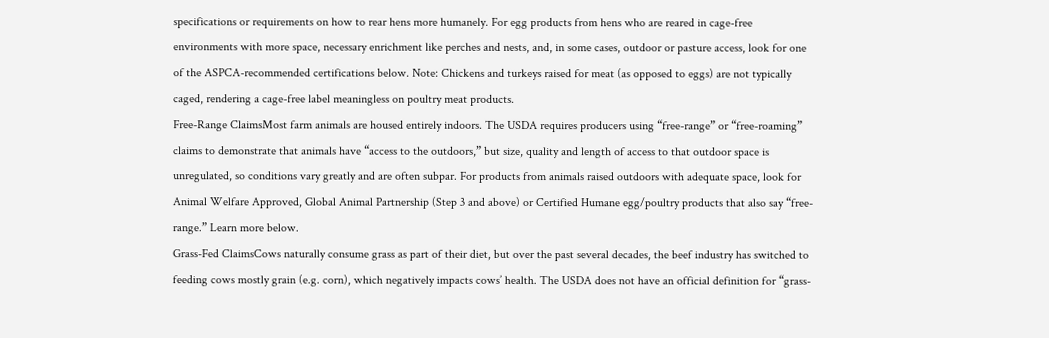specifications or requirements on how to rear hens more humanely. For egg products from hens who are reared in cage-free environments with more space, necessary enrichment like perches and nests, and, in some cases, outdoor or pasture access, look for one of the ASPCA-recommended certifications below. Note: Chickens and turkeys raised for meat (as opposed to eggs) are not typically caged, rendering a cage-free label meaningless on poultry meat products.
Free-Range ClaimsMost farm animals are housed entirely indoors. The USDA requires producers using “free-range” or “free-roaming” claims to demonstrate that animals have “access to the outdoors,” but size, quality and length of access to that outdoor space is unregulated, so conditions vary greatly and are often subpar. For products from animals raised outdoors with adequate space, look for Animal Welfare Approved, Global Animal Partnership (Step 3 and above) or Certified Humane egg/poultry products that also say “free-range.” Learn more below.
Grass-Fed ClaimsCows naturally consume grass as part of their diet, but over the past several decades, the beef industry has switched to feeding cows mostly grain (e.g. corn), which negatively impacts cows’ health. The USDA does not have an official definition for “grass-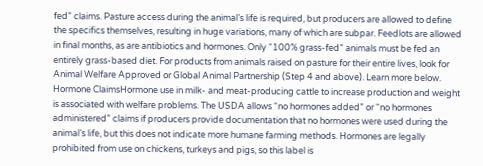fed” claims. Pasture access during the animal’s life is required, but producers are allowed to define the specifics themselves, resulting in huge variations, many of which are subpar. Feedlots are allowed in final months, as are antibiotics and hormones. Only “100% grass-fed” animals must be fed an entirely grass-based diet. For products from animals raised on pasture for their entire lives, look for Animal Welfare Approved or Global Animal Partnership (Step 4 and above). Learn more below.
Hormone ClaimsHormone use in milk- and meat-producing cattle to increase production and weight is associated with welfare problems. The USDA allows “no hormones added” or “no hormones administered” claims if producers provide documentation that no hormones were used during the animal’s life, but this does not indicate more humane farming methods. Hormones are legally prohibited from use on chickens, turkeys and pigs, so this label is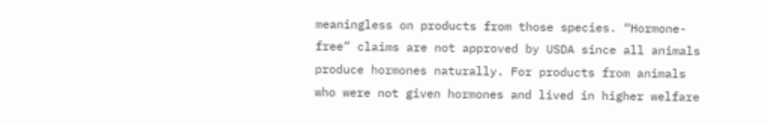meaningless on products from those species. “Hormone-free” claims are not approved by USDA since all animals produce hormones naturally. For products from animals who were not given hormones and lived in higher welfare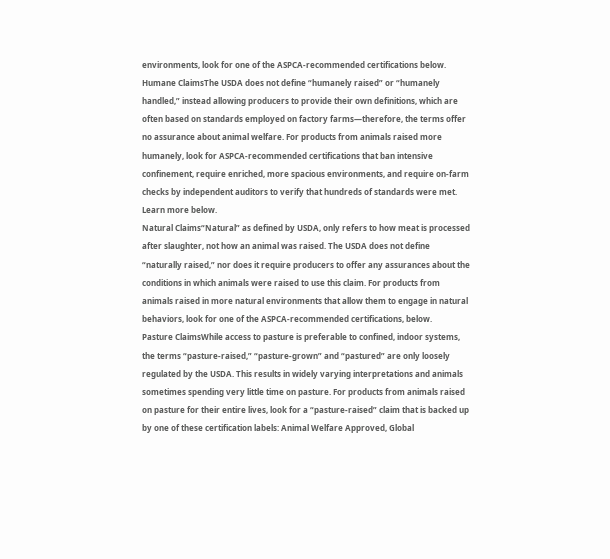environments, look for one of the ASPCA-recommended certifications below.
Humane ClaimsThe USDA does not define “humanely raised” or “humanely handled,” instead allowing producers to provide their own definitions, which are often based on standards employed on factory farms—therefore, the terms offer no assurance about animal welfare. For products from animals raised more humanely, look for ASPCA-recommended certifications that ban intensive confinement, require enriched, more spacious environments, and require on-farm checks by independent auditors to verify that hundreds of standards were met. Learn more below.
Natural Claims“Natural” as defined by USDA, only refers to how meat is processed after slaughter, not how an animal was raised. The USDA does not define “naturally raised,” nor does it require producers to offer any assurances about the conditions in which animals were raised to use this claim. For products from animals raised in more natural environments that allow them to engage in natural behaviors, look for one of the ASPCA-recommended certifications, below.
Pasture ClaimsWhile access to pasture is preferable to confined, indoor systems, the terms “pasture-raised,” “pasture-grown” and “pastured” are only loosely regulated by the USDA. This results in widely varying interpretations and animals sometimes spending very little time on pasture. For products from animals raised on pasture for their entire lives, look for a “pasture-raised” claim that is backed up by one of these certification labels: Animal Welfare Approved, Global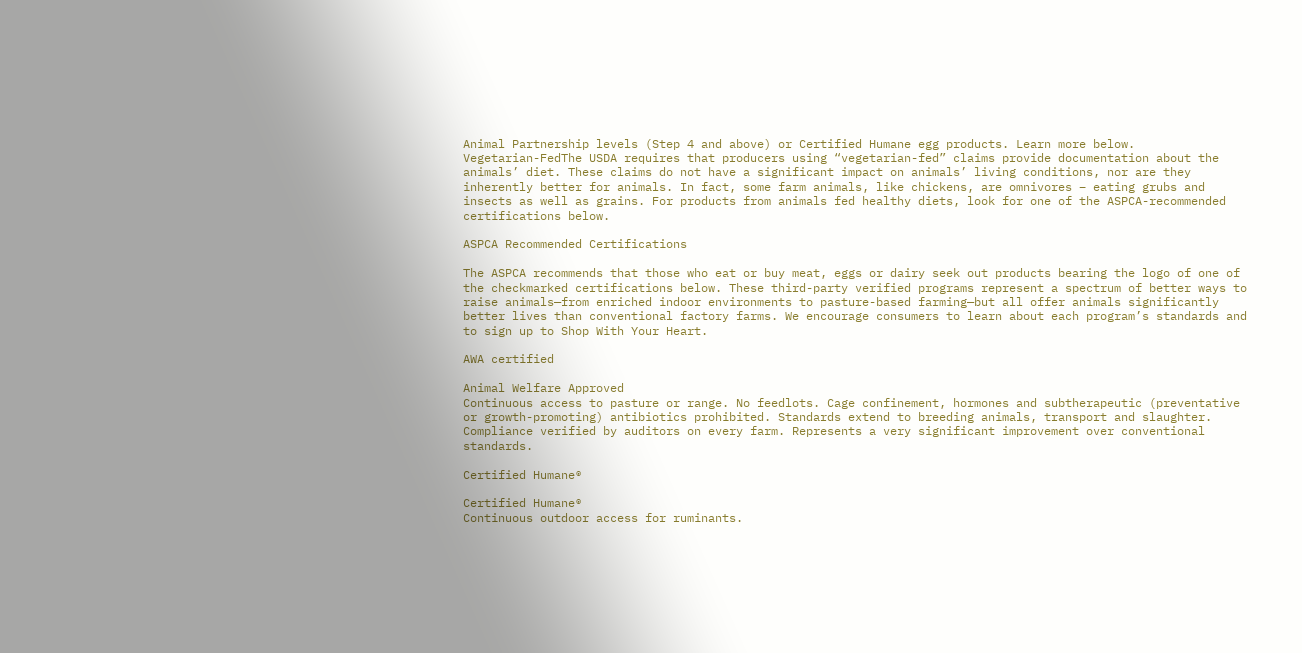Animal Partnership levels (Step 4 and above) or Certified Humane egg products. Learn more below.
Vegetarian-FedThe USDA requires that producers using “vegetarian-fed” claims provide documentation about the animals’ diet. These claims do not have a significant impact on animals’ living conditions, nor are they inherently better for animals. In fact, some farm animals, like chickens, are omnivores – eating grubs and insects as well as grains. For products from animals fed healthy diets, look for one of the ASPCA-recommended certifications below.

ASPCA Recommended Certifications

The ASPCA recommends that those who eat or buy meat, eggs or dairy seek out products bearing the logo of one of the checkmarked certifications below. These third-party verified programs represent a spectrum of better ways to raise animals—from enriched indoor environments to pasture-based farming—but all offer animals significantly better lives than conventional factory farms. We encourage consumers to learn about each program’s standards and to sign up to Shop With Your Heart.

AWA certified

Animal Welfare Approved
Continuous access to pasture or range. No feedlots. Cage confinement, hormones and subtherapeutic (preventative or growth-promoting) antibiotics prohibited. Standards extend to breeding animals, transport and slaughter. Compliance verified by auditors on every farm. Represents a very significant improvement over conventional standards.

Certified Humane®

Certified Humane®
Continuous outdoor access for ruminants.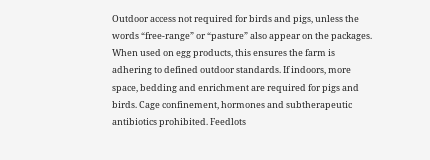Outdoor access not required for birds and pigs, unless the words “free-range” or “pasture” also appear on the packages. When used on egg products, this ensures the farm is adhering to defined outdoor standards. If indoors, more space, bedding and enrichment are required for pigs and birds. Cage confinement, hormones and subtherapeutic antibiotics prohibited. Feedlots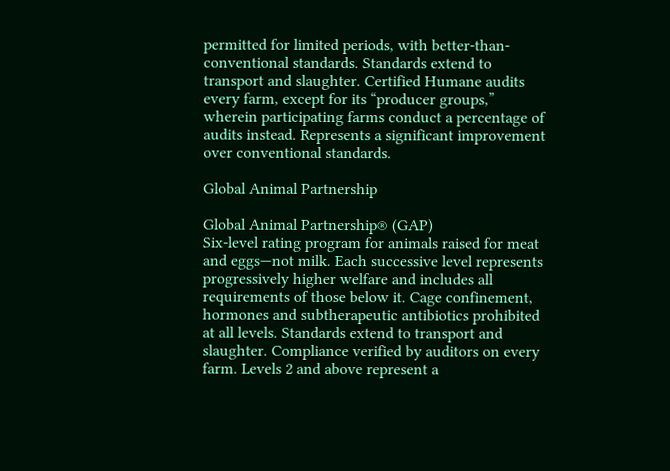permitted for limited periods, with better-than-conventional standards. Standards extend to transport and slaughter. Certified Humane audits every farm, except for its “producer groups,” wherein participating farms conduct a percentage of audits instead. Represents a significant improvement over conventional standards.

Global Animal Partnership

Global Animal Partnership® (GAP)
Six-level rating program for animals raised for meat and eggs—not milk. Each successive level represents progressively higher welfare and includes all requirements of those below it. Cage confinement, hormones and subtherapeutic antibiotics prohibited at all levels. Standards extend to transport and slaughter. Compliance verified by auditors on every farm. Levels 2 and above represent a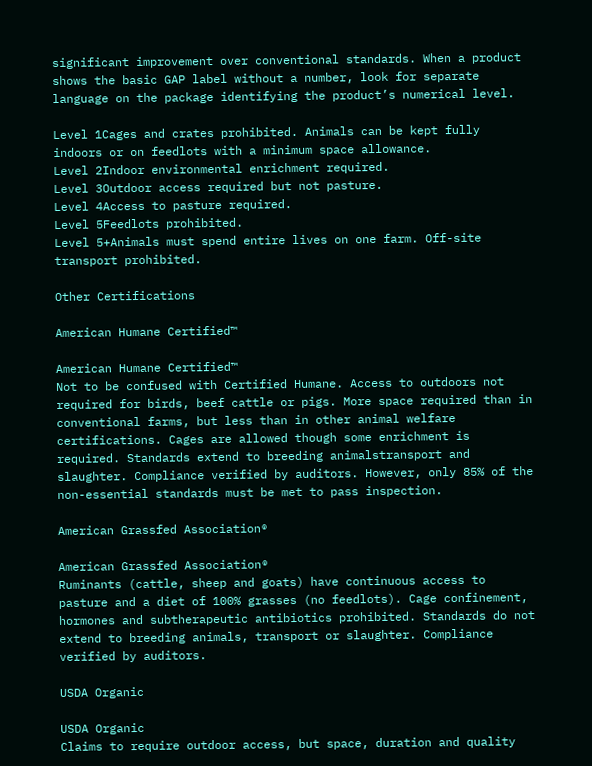significant improvement over conventional standards. When a product shows the basic GAP label without a number, look for separate language on the package identifying the product’s numerical level.

Level 1Cages and crates prohibited. Animals can be kept fully indoors or on feedlots with a minimum space allowance.
Level 2Indoor environmental enrichment required.
Level 3Outdoor access required but not pasture.
Level 4Access to pasture required.
Level 5Feedlots prohibited.
Level 5+Animals must spend entire lives on one farm. Off-site transport prohibited.

Other Certifications

American Humane Certified™

American Humane Certified™
Not to be confused with Certified Humane. Access to outdoors not required for birds, beef cattle or pigs. More space required than in conventional farms, but less than in other animal welfare certifications. Cages are allowed though some enrichment is required. Standards extend to breeding animalstransport and slaughter. Compliance verified by auditors. However, only 85% of the non-essential standards must be met to pass inspection.

American Grassfed Association®

American Grassfed Association®
Ruminants (cattle, sheep and goats) have continuous access to pasture and a diet of 100% grasses (no feedlots). Cage confinement, hormones and subtherapeutic antibiotics prohibited. Standards do not extend to breeding animals, transport or slaughter. Compliance verified by auditors.

USDA Organic

USDA Organic
Claims to require outdoor access, but space, duration and quality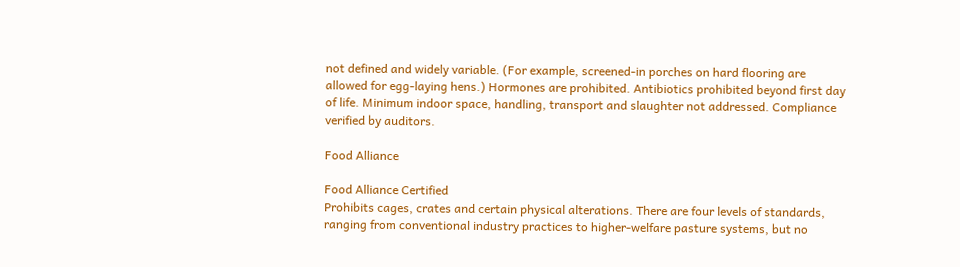not defined and widely variable. (For example, screened-in porches on hard flooring are allowed for egg-laying hens.) Hormones are prohibited. Antibiotics prohibited beyond first day of life. Minimum indoor space, handling, transport and slaughter not addressed. Compliance verified by auditors.

Food Alliance

Food Alliance Certified
Prohibits cages, crates and certain physical alterations. There are four levels of standards, ranging from conventional industry practices to higher-welfare pasture systems, but no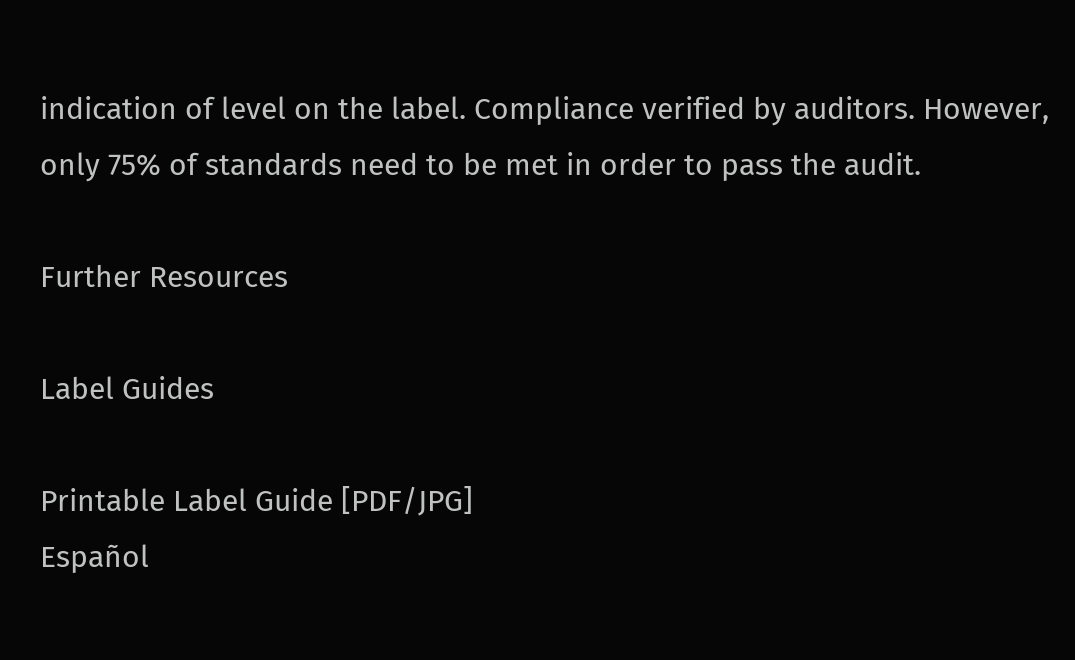indication of level on the label. Compliance verified by auditors. However, only 75% of standards need to be met in order to pass the audit.

Further Resources

Label Guides

Printable Label Guide [PDF/JPG]
Español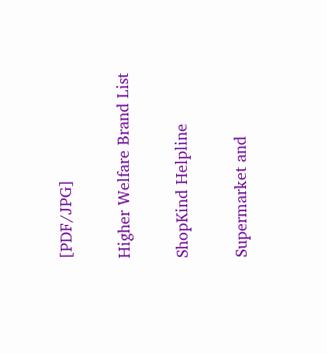[PDF/JPG]

Higher Welfare Brand List

ShopKind Helpline

Supermarket and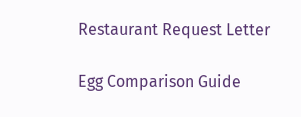Restaurant Request Letter

Egg Comparison Guide